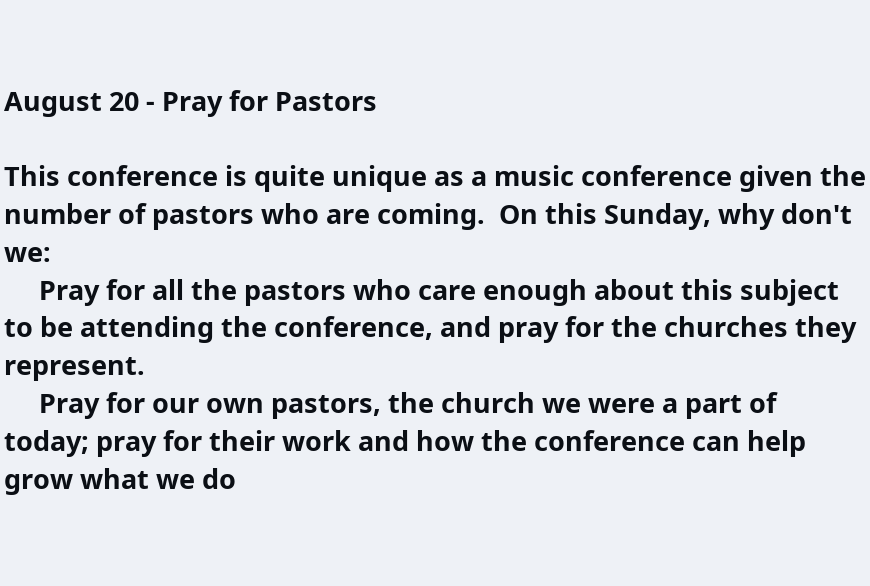August 20 - Pray for Pastors

This conference is quite unique as a music conference given the number of pastors who are coming.  On this Sunday, why don't we:
     Pray for all the pastors who care enough about this subject to be attending the conference, and pray for the churches they represent.
     Pray for our own pastors, the church we were a part of today; pray for their work and how the conference can help grow what we do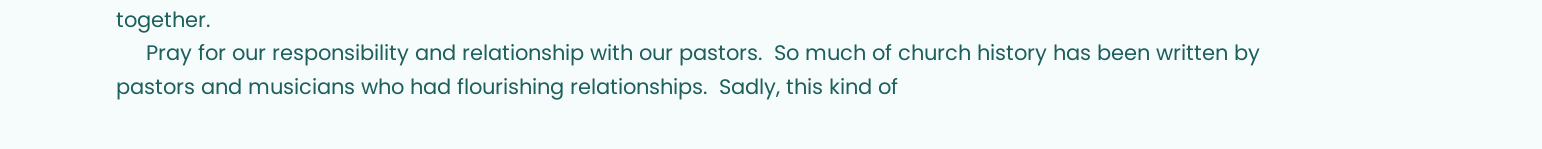together.
     Pray for our responsibility and relationship with our pastors.  So much of church history has been written by pastors and musicians who had flourishing relationships.  Sadly, this kind of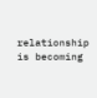relationship is becoming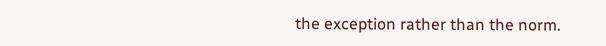the exception rather than the norm.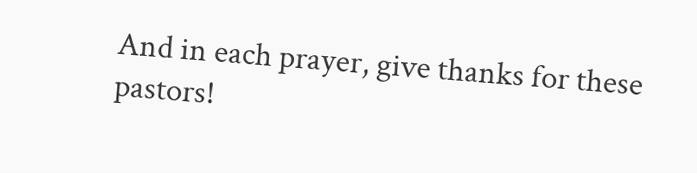And in each prayer, give thanks for these pastors!